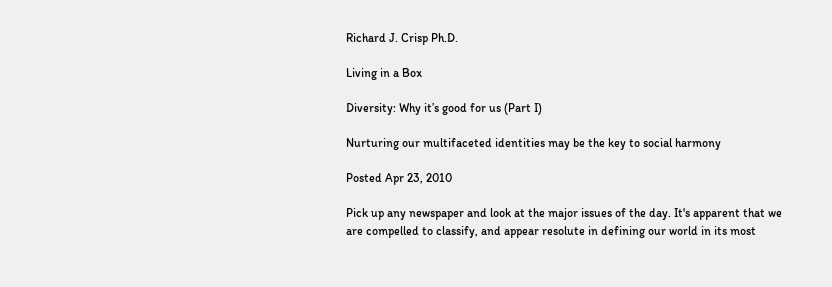Richard J. Crisp Ph.D.

Living in a Box

Diversity: Why it’s good for us (Part I)

Nurturing our multifaceted identities may be the key to social harmony

Posted Apr 23, 2010

Pick up any newspaper and look at the major issues of the day. It's apparent that we are compelled to classify, and appear resolute in defining our world in its most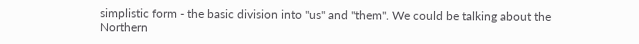simplistic form - the basic division into "us" and "them". We could be talking about the Northern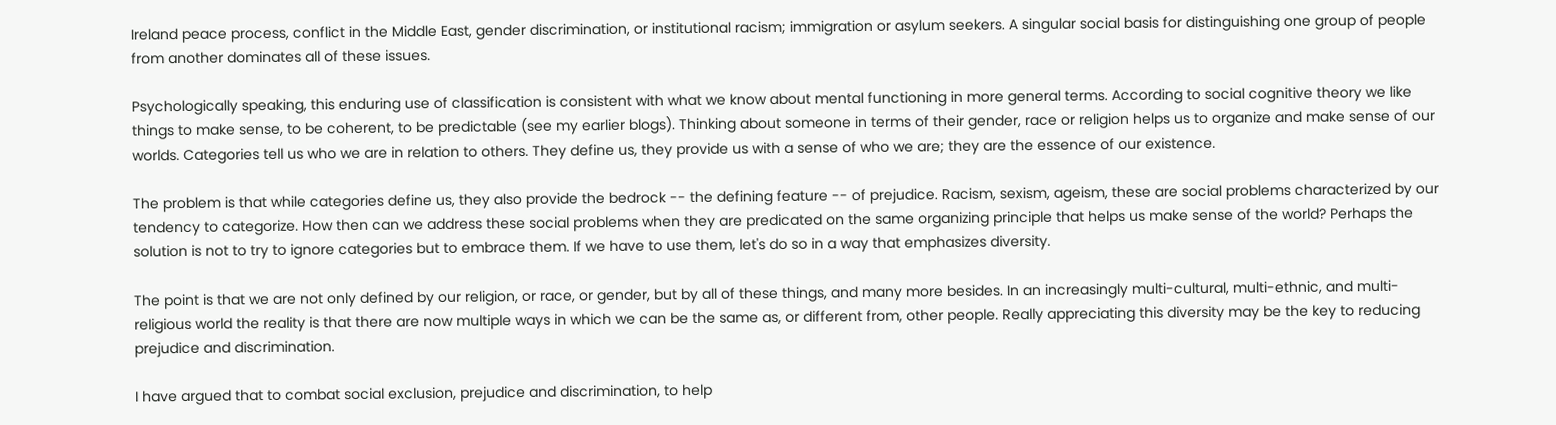Ireland peace process, conflict in the Middle East, gender discrimination, or institutional racism; immigration or asylum seekers. A singular social basis for distinguishing one group of people from another dominates all of these issues.

Psychologically speaking, this enduring use of classification is consistent with what we know about mental functioning in more general terms. According to social cognitive theory we like things to make sense, to be coherent, to be predictable (see my earlier blogs). Thinking about someone in terms of their gender, race or religion helps us to organize and make sense of our worlds. Categories tell us who we are in relation to others. They define us, they provide us with a sense of who we are; they are the essence of our existence.

The problem is that while categories define us, they also provide the bedrock -- the defining feature -- of prejudice. Racism, sexism, ageism, these are social problems characterized by our tendency to categorize. How then can we address these social problems when they are predicated on the same organizing principle that helps us make sense of the world? Perhaps the solution is not to try to ignore categories but to embrace them. If we have to use them, let's do so in a way that emphasizes diversity.

The point is that we are not only defined by our religion, or race, or gender, but by all of these things, and many more besides. In an increasingly multi-cultural, multi-ethnic, and multi-religious world the reality is that there are now multiple ways in which we can be the same as, or different from, other people. Really appreciating this diversity may be the key to reducing prejudice and discrimination.

I have argued that to combat social exclusion, prejudice and discrimination, to help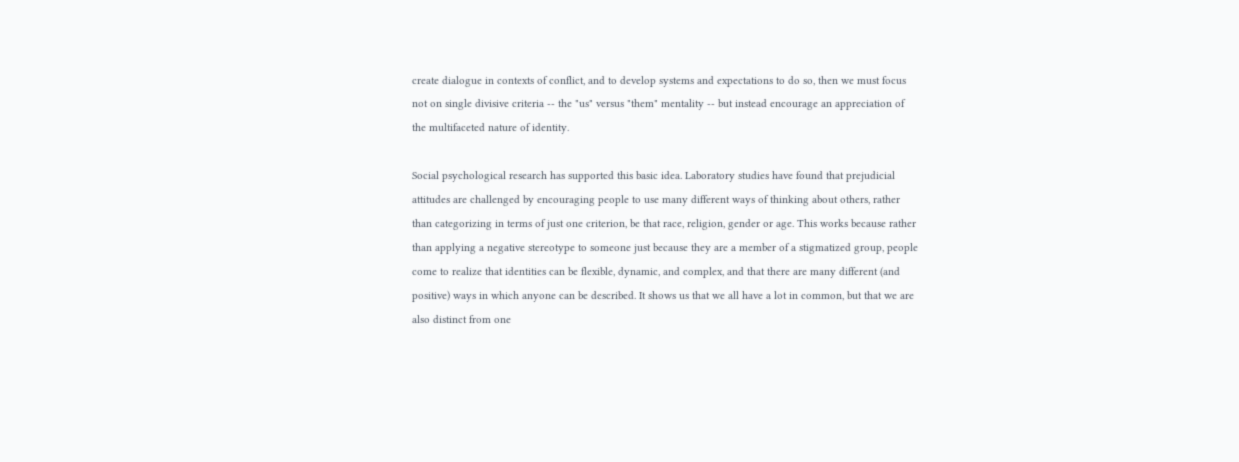create dialogue in contexts of conflict, and to develop systems and expectations to do so, then we must focus not on single divisive criteria -- the "us" versus "them" mentality -- but instead encourage an appreciation of the multifaceted nature of identity.

Social psychological research has supported this basic idea. Laboratory studies have found that prejudicial attitudes are challenged by encouraging people to use many different ways of thinking about others, rather than categorizing in terms of just one criterion, be that race, religion, gender or age. This works because rather than applying a negative stereotype to someone just because they are a member of a stigmatized group, people come to realize that identities can be flexible, dynamic, and complex, and that there are many different (and positive) ways in which anyone can be described. It shows us that we all have a lot in common, but that we are also distinct from one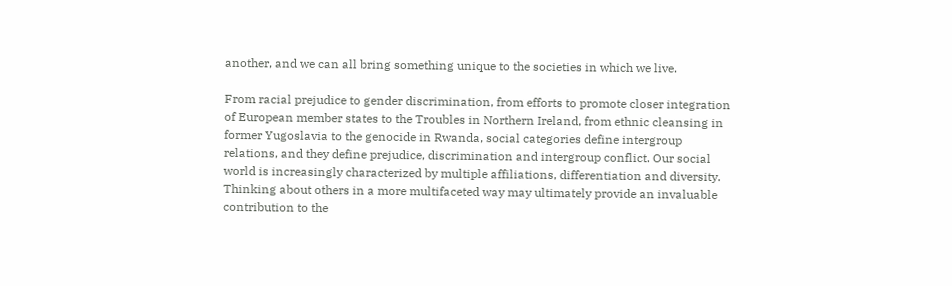another, and we can all bring something unique to the societies in which we live.

From racial prejudice to gender discrimination, from efforts to promote closer integration of European member states to the Troubles in Northern Ireland, from ethnic cleansing in former Yugoslavia to the genocide in Rwanda, social categories define intergroup relations, and they define prejudice, discrimination and intergroup conflict. Our social world is increasingly characterized by multiple affiliations, differentiation and diversity. Thinking about others in a more multifaceted way may ultimately provide an invaluable contribution to the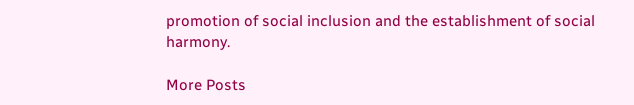promotion of social inclusion and the establishment of social harmony.

More Posts